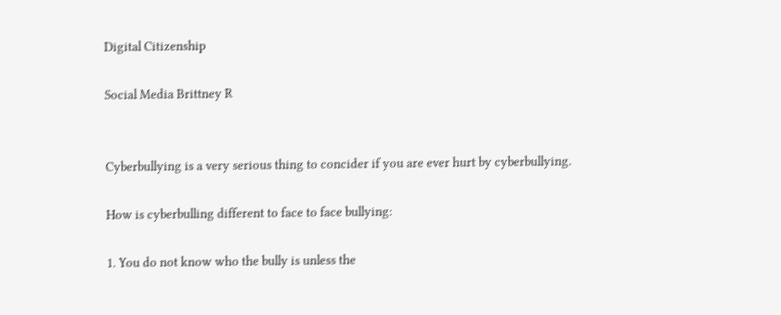Digital Citizenship

Social Media Brittney R


Cyberbullying is a very serious thing to concider if you are ever hurt by cyberbullying.

How is cyberbulling different to face to face bullying:

1. You do not know who the bully is unless the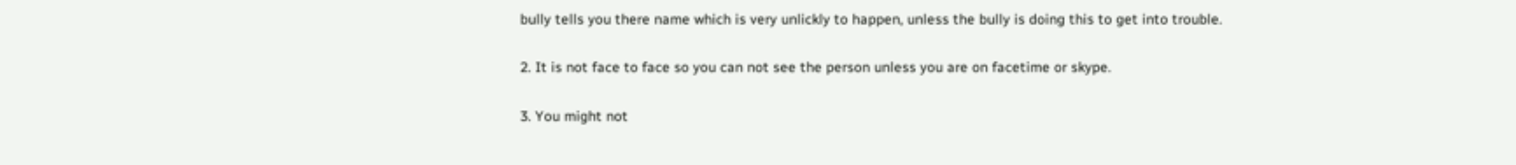bully tells you there name which is very unlickly to happen, unless the bully is doing this to get into trouble.

2. It is not face to face so you can not see the person unless you are on facetime or skype.

3. You might not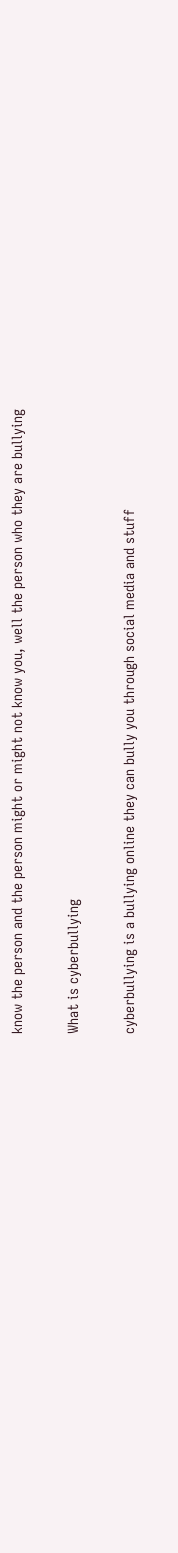know the person and the person might or might not know you, well the person who they are bullying

What is cyberbullying

cyberbullying is a bullying online they can bully you through social media and stuff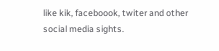like kik, faceboook, twiter and other social media sights.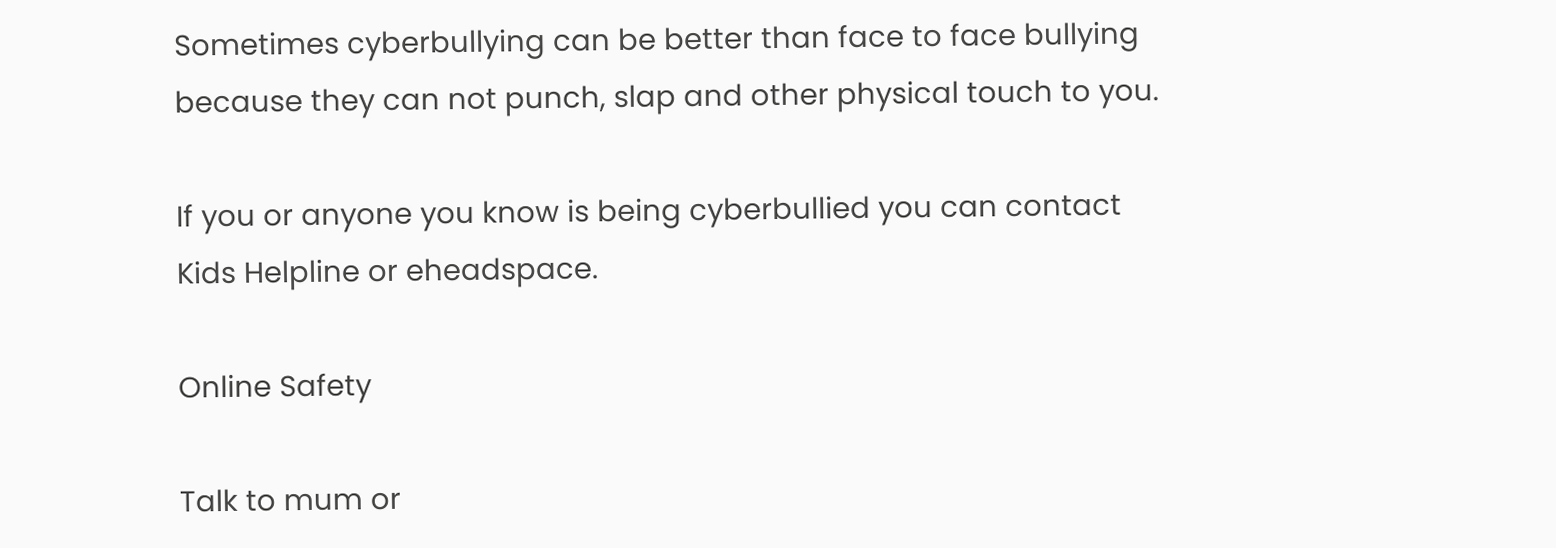Sometimes cyberbullying can be better than face to face bullying because they can not punch, slap and other physical touch to you.

If you or anyone you know is being cyberbullied you can contact Kids Helpline or eheadspace.

Online Safety

Talk to mum or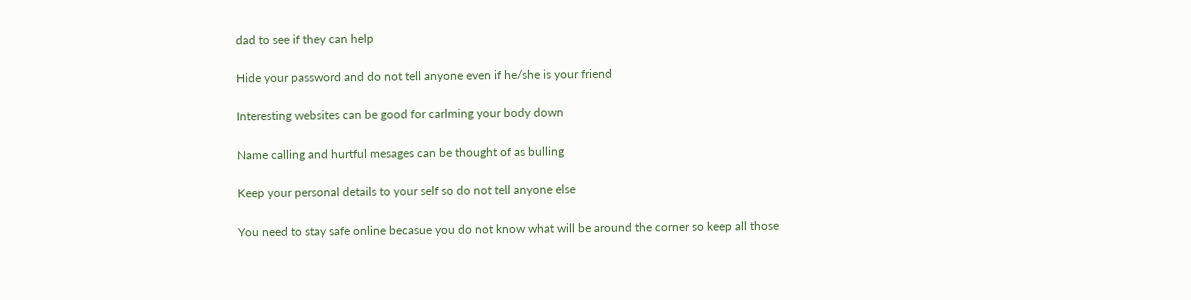dad to see if they can help

Hide your password and do not tell anyone even if he/she is your friend

Interesting websites can be good for carlming your body down

Name calling and hurtful mesages can be thought of as bulling

Keep your personal details to your self so do not tell anyone else

You need to stay safe online becasue you do not know what will be around the corner so keep all those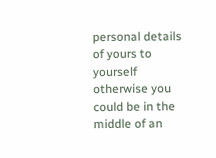personal details of yours to yourself otherwise you could be in the middle of an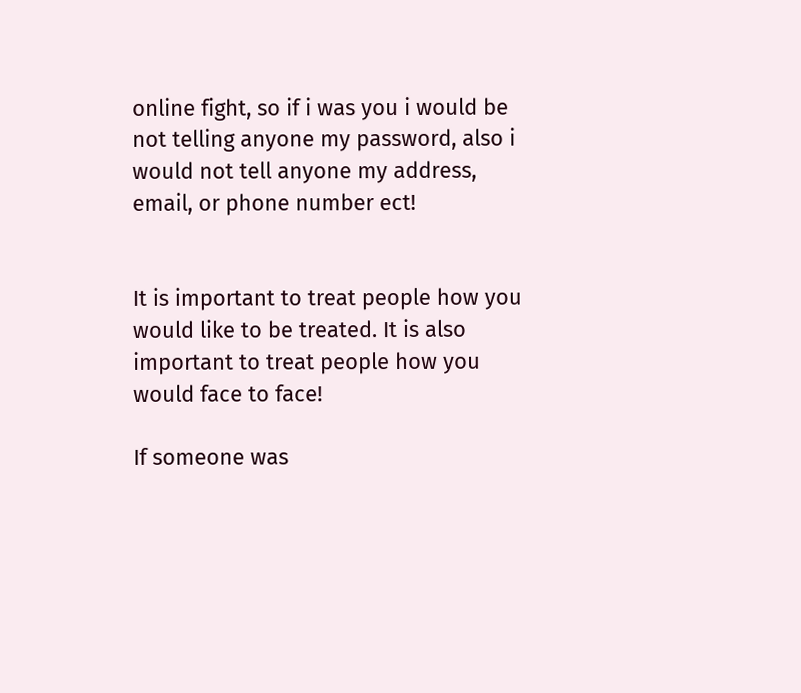online fight, so if i was you i would be not telling anyone my password, also i would not tell anyone my address, email, or phone number ect!


It is important to treat people how you would like to be treated. It is also important to treat people how you would face to face!

If someone was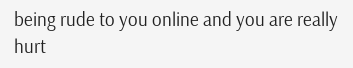being rude to you online and you are really hurt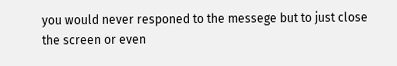you would never responed to the messege but to just close the screen or even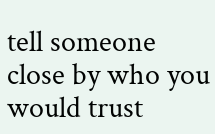tell someone close by who you would trust